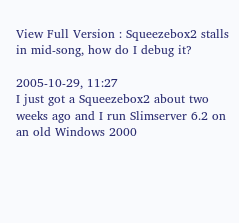View Full Version : Squeezebox2 stalls in mid-song, how do I debug it?

2005-10-29, 11:27
I just got a Squeezebox2 about two weeks ago and I run Slimserver 6.2 on an old Windows 2000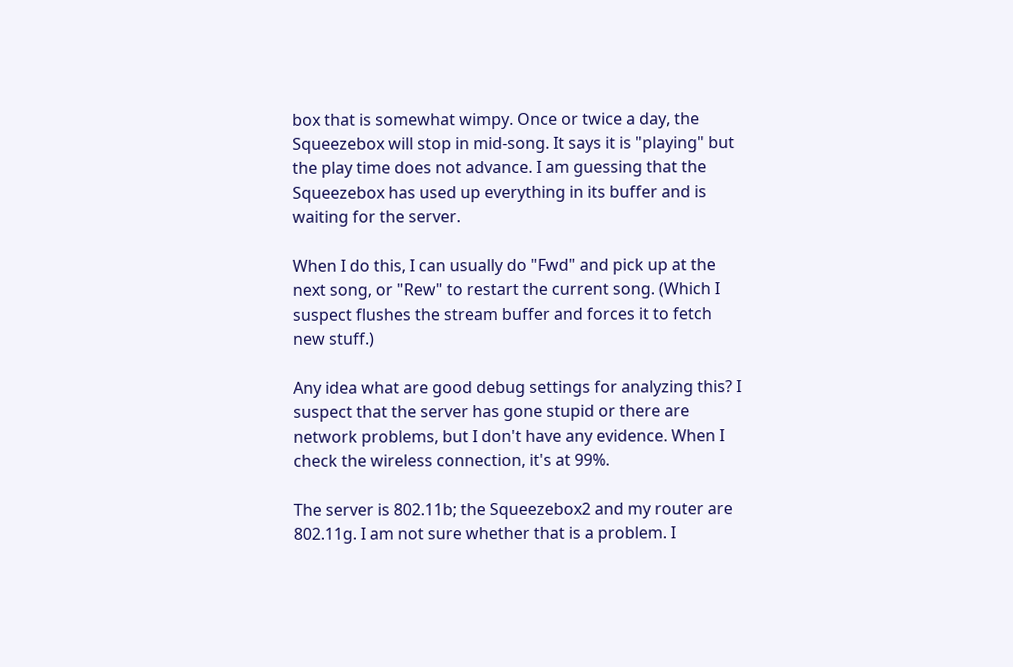box that is somewhat wimpy. Once or twice a day, the Squeezebox will stop in mid-song. It says it is "playing" but the play time does not advance. I am guessing that the Squeezebox has used up everything in its buffer and is waiting for the server.

When I do this, I can usually do "Fwd" and pick up at the next song, or "Rew" to restart the current song. (Which I suspect flushes the stream buffer and forces it to fetch new stuff.)

Any idea what are good debug settings for analyzing this? I suspect that the server has gone stupid or there are network problems, but I don't have any evidence. When I check the wireless connection, it's at 99%.

The server is 802.11b; the Squeezebox2 and my router are 802.11g. I am not sure whether that is a problem. I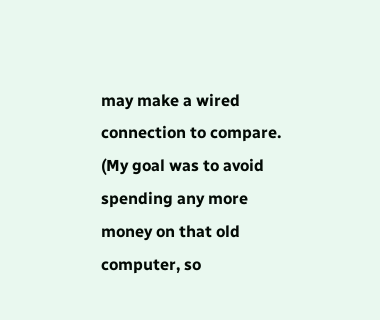may make a wired connection to compare. (My goal was to avoid spending any more money on that old computer, so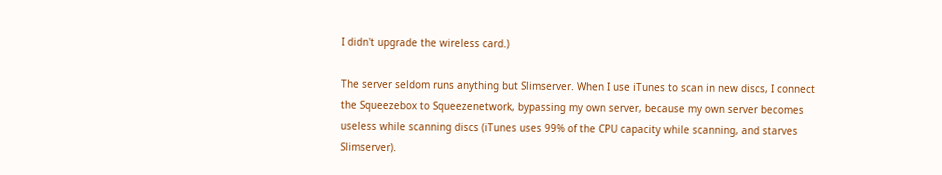I didn't upgrade the wireless card.)

The server seldom runs anything but Slimserver. When I use iTunes to scan in new discs, I connect the Squeezebox to Squeezenetwork, bypassing my own server, because my own server becomes useless while scanning discs (iTunes uses 99% of the CPU capacity while scanning, and starves Slimserver).